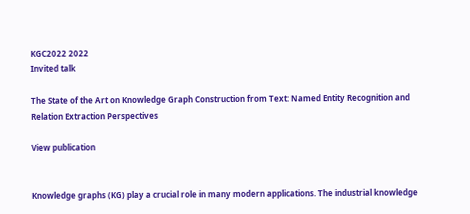KGC2022 2022
Invited talk

The State of the Art on Knowledge Graph Construction from Text: Named Entity Recognition and Relation Extraction Perspectives

View publication


Knowledge graphs (KG) play a crucial role in many modern applications. The industrial knowledge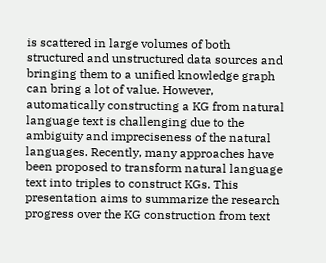is scattered in large volumes of both structured and unstructured data sources and bringing them to a unified knowledge graph can bring a lot of value. However, automatically constructing a KG from natural language text is challenging due to the ambiguity and impreciseness of the natural languages. Recently, many approaches have been proposed to transform natural language text into triples to construct KGs. This presentation aims to summarize the research progress over the KG construction from text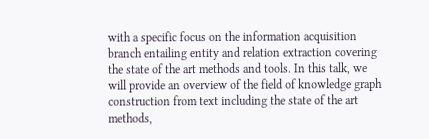with a specific focus on the information acquisition branch entailing entity and relation extraction covering the state of the art methods and tools. In this talk, we will provide an overview of the field of knowledge graph construction from text including the state of the art methods,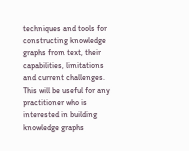techniques and tools for constructing knowledge graphs from text, their capabilities, limitations and current challenges. This will be useful for any practitioner who is interested in building knowledge graphs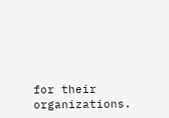for their organizations.